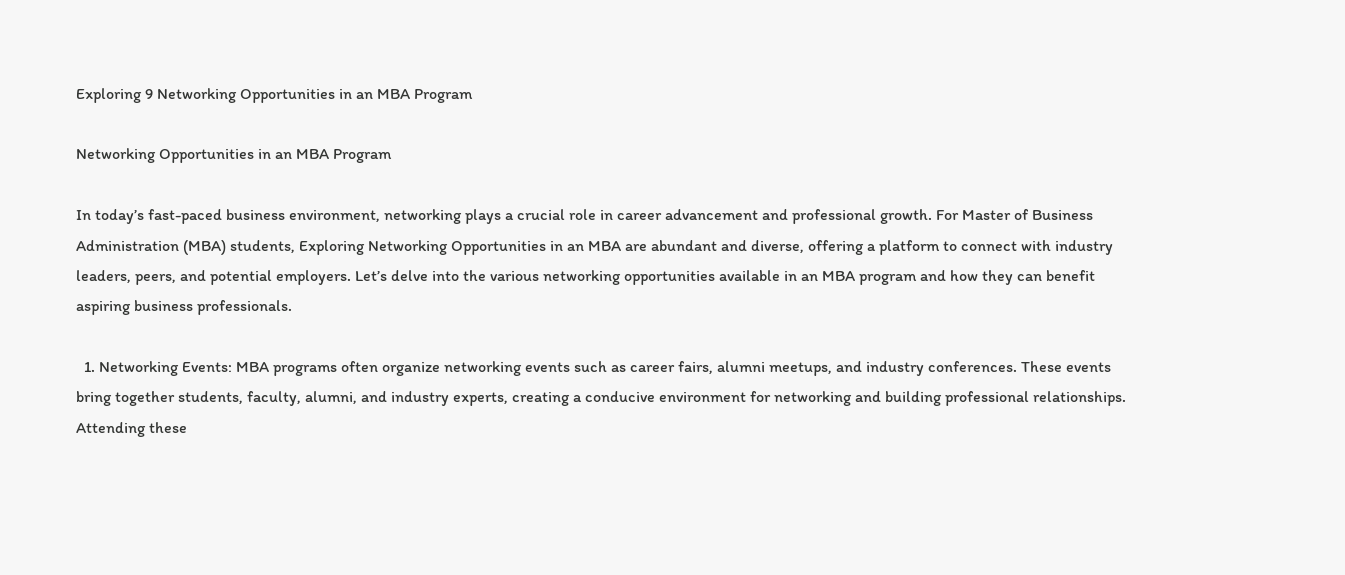Exploring 9 Networking Opportunities in an MBA Program

Networking Opportunities in an MBA Program

In today’s fast-paced business environment, networking plays a crucial role in career advancement and professional growth. For Master of Business Administration (MBA) students, Exploring Networking Opportunities in an MBA are abundant and diverse, offering a platform to connect with industry leaders, peers, and potential employers. Let’s delve into the various networking opportunities available in an MBA program and how they can benefit aspiring business professionals.

  1. Networking Events: MBA programs often organize networking events such as career fairs, alumni meetups, and industry conferences. These events bring together students, faculty, alumni, and industry experts, creating a conducive environment for networking and building professional relationships. Attending these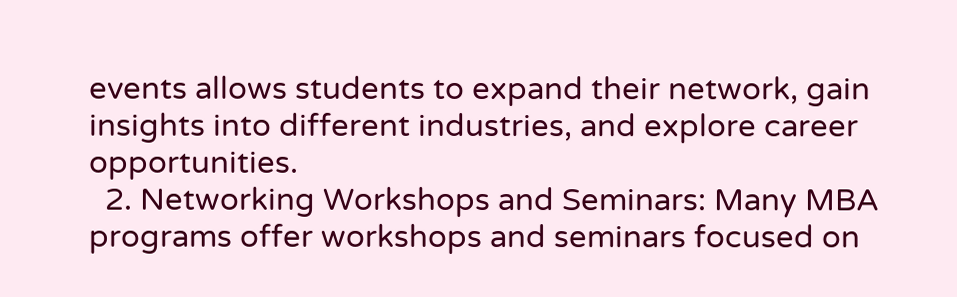events allows students to expand their network, gain insights into different industries, and explore career opportunities.
  2. Networking Workshops and Seminars: Many MBA programs offer workshops and seminars focused on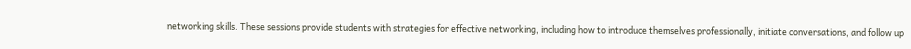networking skills. These sessions provide students with strategies for effective networking, including how to introduce themselves professionally, initiate conversations, and follow up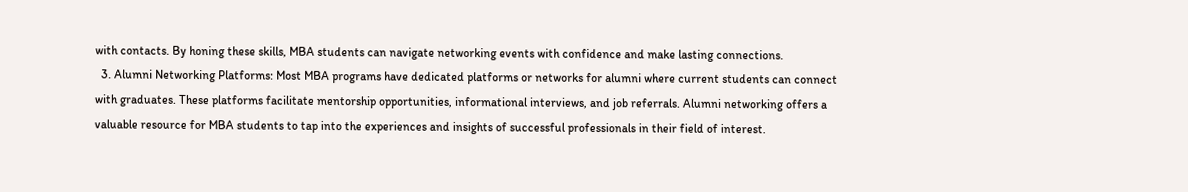with contacts. By honing these skills, MBA students can navigate networking events with confidence and make lasting connections.
  3. Alumni Networking Platforms: Most MBA programs have dedicated platforms or networks for alumni where current students can connect with graduates. These platforms facilitate mentorship opportunities, informational interviews, and job referrals. Alumni networking offers a valuable resource for MBA students to tap into the experiences and insights of successful professionals in their field of interest.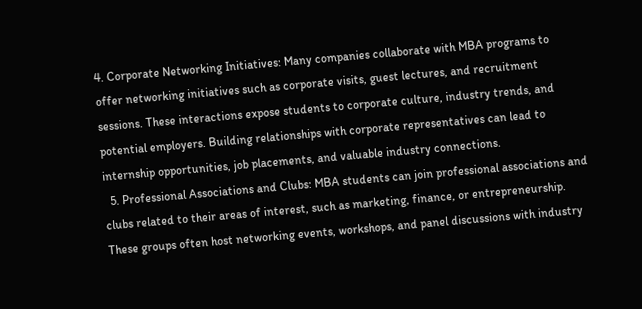4. Corporate Networking Initiatives: Many companies collaborate with MBA programs to offer networking initiatives such as corporate visits, guest lectures, and recruitment sessions. These interactions expose students to corporate culture, industry trends, and potential employers. Building relationships with corporate representatives can lead to internship opportunities, job placements, and valuable industry connections.
  5. Professional Associations and Clubs: MBA students can join professional associations and clubs related to their areas of interest, such as marketing, finance, or entrepreneurship. These groups often host networking events, workshops, and panel discussions with industry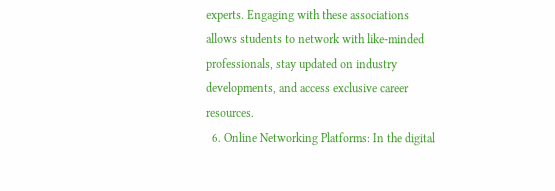experts. Engaging with these associations allows students to network with like-minded professionals, stay updated on industry developments, and access exclusive career resources.
  6. Online Networking Platforms: In the digital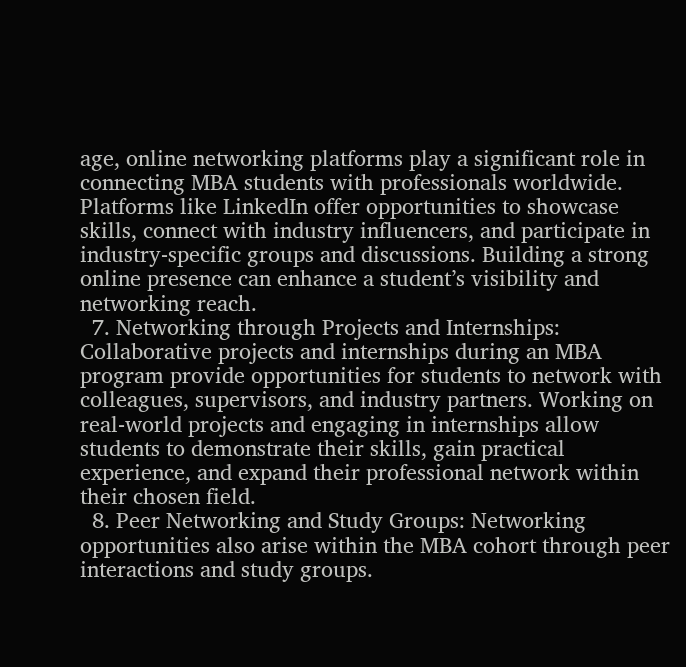age, online networking platforms play a significant role in connecting MBA students with professionals worldwide. Platforms like LinkedIn offer opportunities to showcase skills, connect with industry influencers, and participate in industry-specific groups and discussions. Building a strong online presence can enhance a student’s visibility and networking reach.
  7. Networking through Projects and Internships: Collaborative projects and internships during an MBA program provide opportunities for students to network with colleagues, supervisors, and industry partners. Working on real-world projects and engaging in internships allow students to demonstrate their skills, gain practical experience, and expand their professional network within their chosen field.
  8. Peer Networking and Study Groups: Networking opportunities also arise within the MBA cohort through peer interactions and study groups.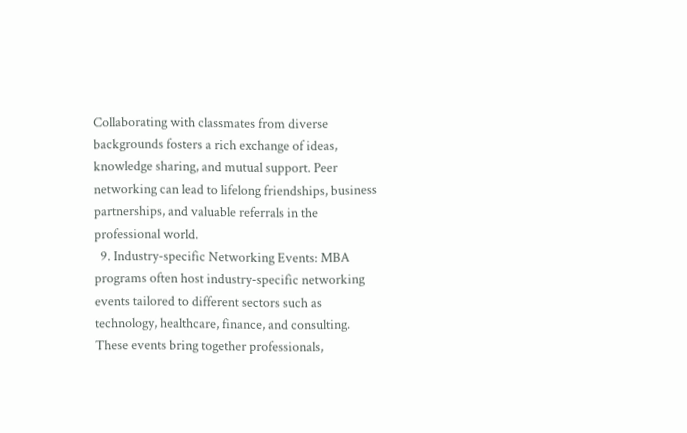Collaborating with classmates from diverse backgrounds fosters a rich exchange of ideas, knowledge sharing, and mutual support. Peer networking can lead to lifelong friendships, business partnerships, and valuable referrals in the professional world.
  9. Industry-specific Networking Events: MBA programs often host industry-specific networking events tailored to different sectors such as technology, healthcare, finance, and consulting. These events bring together professionals,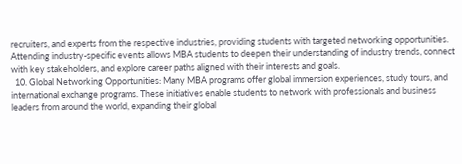recruiters, and experts from the respective industries, providing students with targeted networking opportunities. Attending industry-specific events allows MBA students to deepen their understanding of industry trends, connect with key stakeholders, and explore career paths aligned with their interests and goals.
  10. Global Networking Opportunities: Many MBA programs offer global immersion experiences, study tours, and international exchange programs. These initiatives enable students to network with professionals and business leaders from around the world, expanding their global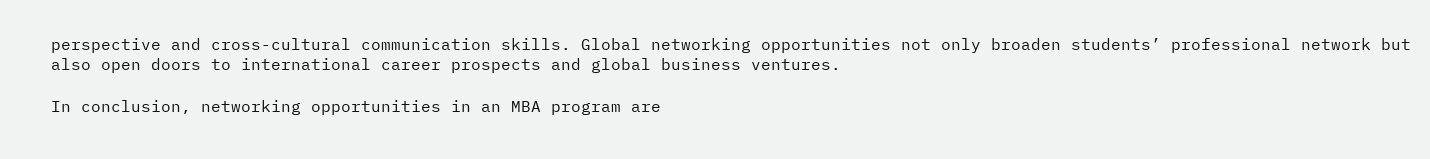perspective and cross-cultural communication skills. Global networking opportunities not only broaden students’ professional network but also open doors to international career prospects and global business ventures.

In conclusion, networking opportunities in an MBA program are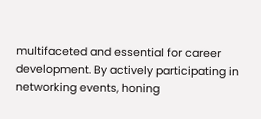multifaceted and essential for career development. By actively participating in networking events, honing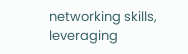networking skills, leveraging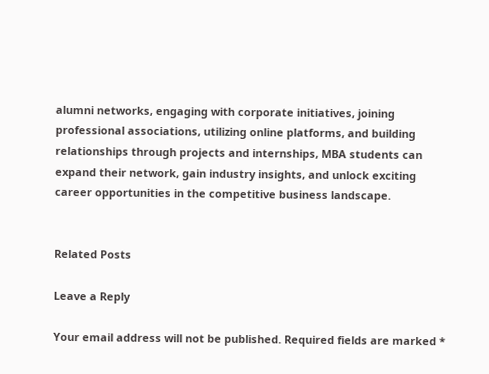alumni networks, engaging with corporate initiatives, joining professional associations, utilizing online platforms, and building relationships through projects and internships, MBA students can expand their network, gain industry insights, and unlock exciting career opportunities in the competitive business landscape.


Related Posts

Leave a Reply

Your email address will not be published. Required fields are marked *